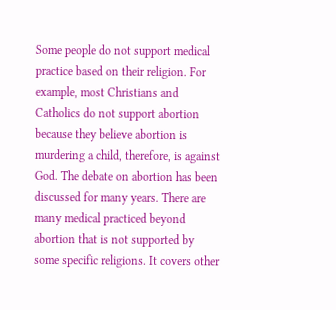Some people do not support medical practice based on their religion. For example, most Christians and Catholics do not support abortion because they believe abortion is murdering a child, therefore, is against God. The debate on abortion has been discussed for many years. There are many medical practiced beyond abortion that is not supported by some specific religions. It covers other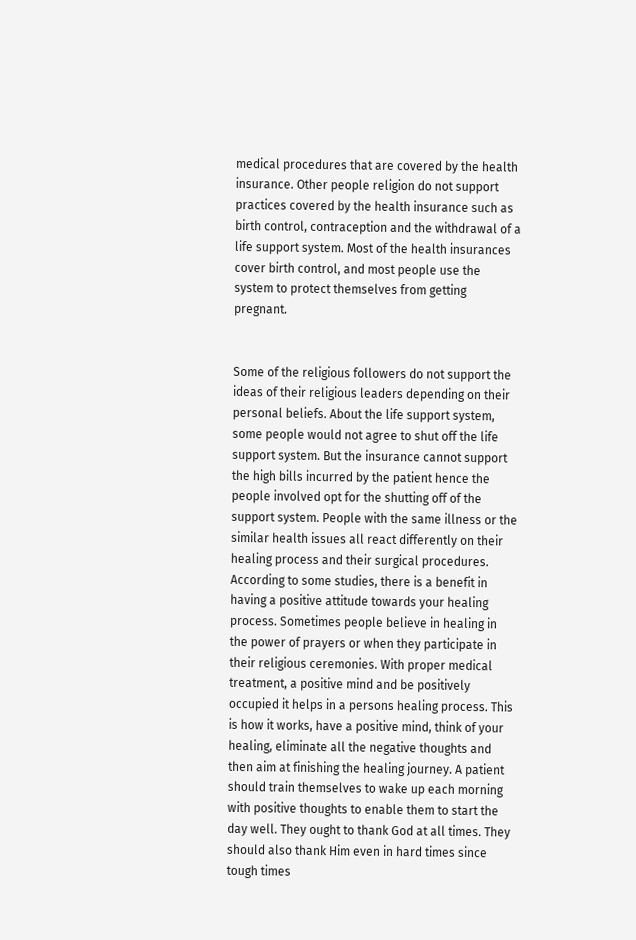medical procedures that are covered by the health insurance. Other people religion do not support practices covered by the health insurance such as birth control, contraception and the withdrawal of a life support system. Most of the health insurances cover birth control, and most people use the system to protect themselves from getting pregnant.


Some of the religious followers do not support the ideas of their religious leaders depending on their personal beliefs. About the life support system, some people would not agree to shut off the life support system. But the insurance cannot support the high bills incurred by the patient hence the people involved opt for the shutting off of the support system. People with the same illness or the similar health issues all react differently on their healing process and their surgical procedures. According to some studies, there is a benefit in having a positive attitude towards your healing process. Sometimes people believe in healing in the power of prayers or when they participate in their religious ceremonies. With proper medical treatment, a positive mind and be positively occupied it helps in a persons healing process. This is how it works, have a positive mind, think of your healing, eliminate all the negative thoughts and then aim at finishing the healing journey. A patient should train themselves to wake up each morning with positive thoughts to enable them to start the day well. They ought to thank God at all times. They should also thank Him even in hard times since tough times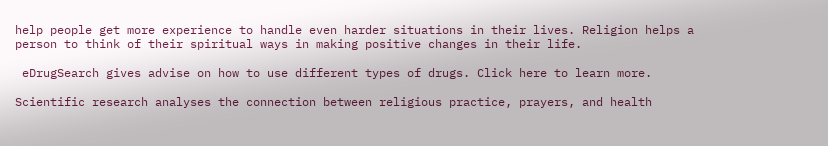help people get more experience to handle even harder situations in their lives. Religion helps a person to think of their spiritual ways in making positive changes in their life.

 eDrugSearch gives advise on how to use different types of drugs. Click here to learn more.

Scientific research analyses the connection between religious practice, prayers, and health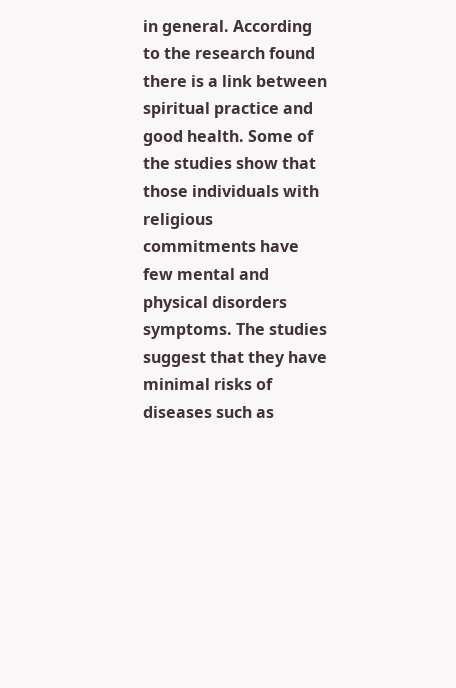in general. According to the research found there is a link between spiritual practice and good health. Some of the studies show that those individuals with religious commitments have few mental and physical disorders symptoms. The studies suggest that they have minimal risks of diseases such as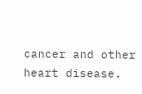cancer and other heart disease.